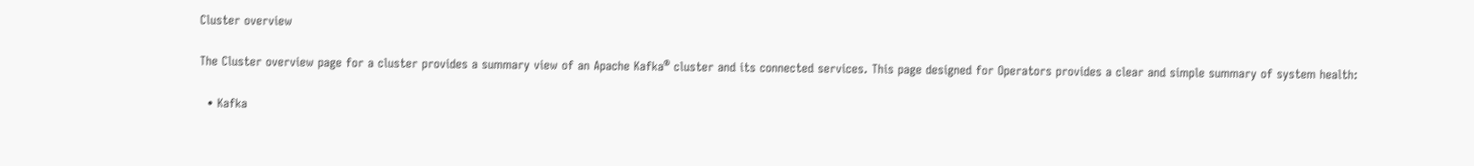Cluster overview

The Cluster overview page for a cluster provides a summary view of an Apache Kafka® cluster and its connected services. This page designed for Operators provides a clear and simple summary of system health:

  • Kafka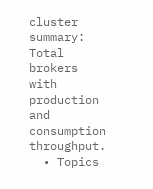cluster summary: Total brokers with production and consumption throughput.
  • Topics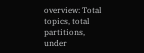overview: Total topics, total partitions, under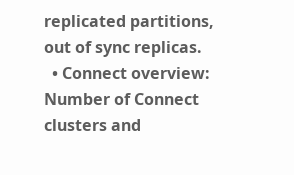replicated partitions, out of sync replicas.
  • Connect overview: Number of Connect clusters and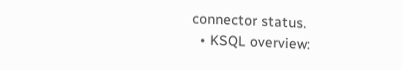connector status.
  • KSQL overview: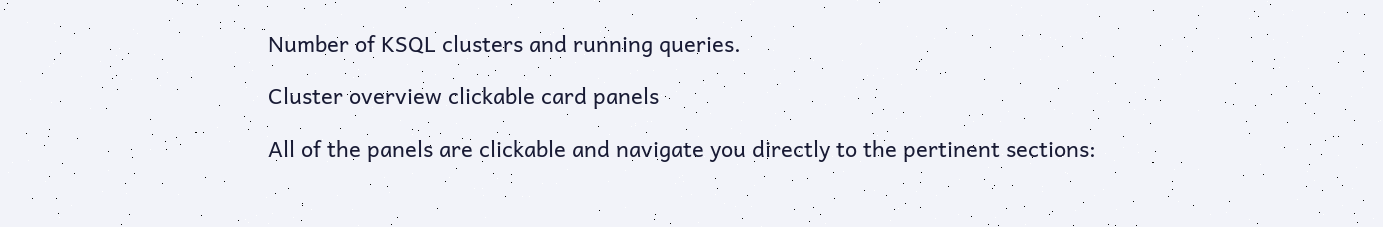Number of KSQL clusters and running queries.

Cluster overview clickable card panels

All of the panels are clickable and navigate you directly to the pertinent sections: